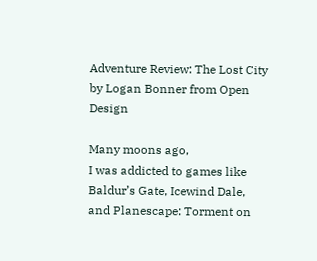Adventure Review: The Lost City by Logan Bonner from Open Design

Many moons ago,
I was addicted to games like Baldur’s Gate, Icewind Dale, and Planescape: Torment on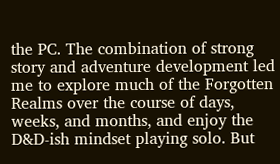the PC. The combination of strong story and adventure development led me to explore much of the Forgotten Realms over the course of days, weeks, and months, and enjoy the D&D-ish mindset playing solo. But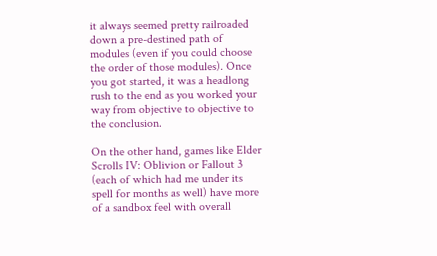it always seemed pretty railroaded down a pre-destined path of modules (even if you could choose the order of those modules). Once you got started, it was a headlong rush to the end as you worked your way from objective to objective to the conclusion.

On the other hand, games like Elder Scrolls IV: Oblivion or Fallout 3 (each of which had me under its spell for months as well) have more of a sandbox feel with overall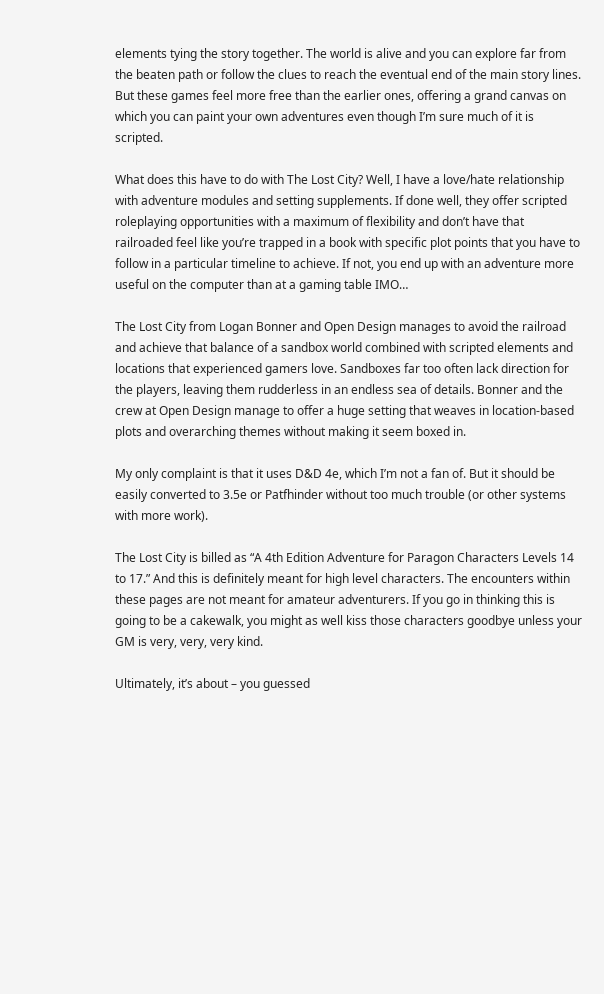elements tying the story together. The world is alive and you can explore far from the beaten path or follow the clues to reach the eventual end of the main story lines. But these games feel more free than the earlier ones, offering a grand canvas on which you can paint your own adventures even though I’m sure much of it is scripted.

What does this have to do with The Lost City? Well, I have a love/hate relationship with adventure modules and setting supplements. If done well, they offer scripted roleplaying opportunities with a maximum of flexibility and don’t have that railroaded feel like you’re trapped in a book with specific plot points that you have to follow in a particular timeline to achieve. If not, you end up with an adventure more useful on the computer than at a gaming table IMO…

The Lost City from Logan Bonner and Open Design manages to avoid the railroad and achieve that balance of a sandbox world combined with scripted elements and locations that experienced gamers love. Sandboxes far too often lack direction for the players, leaving them rudderless in an endless sea of details. Bonner and the crew at Open Design manage to offer a huge setting that weaves in location-based plots and overarching themes without making it seem boxed in.

My only complaint is that it uses D&D 4e, which I’m not a fan of. But it should be easily converted to 3.5e or Patfhinder without too much trouble (or other systems with more work).

The Lost City is billed as “A 4th Edition Adventure for Paragon Characters Levels 14 to 17.” And this is definitely meant for high level characters. The encounters within these pages are not meant for amateur adventurers. If you go in thinking this is going to be a cakewalk, you might as well kiss those characters goodbye unless your GM is very, very, very kind.

Ultimately, it’s about – you guessed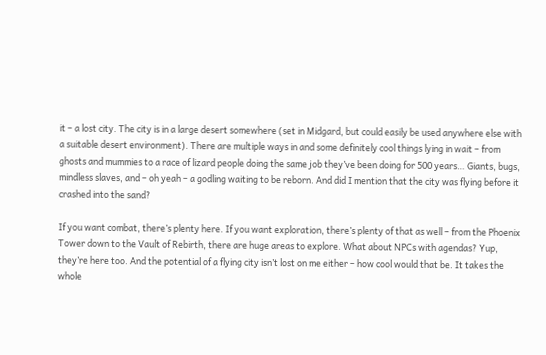it – a lost city. The city is in a large desert somewhere (set in Midgard, but could easily be used anywhere else with a suitable desert environment). There are multiple ways in and some definitely cool things lying in wait – from ghosts and mummies to a race of lizard people doing the same job they’ve been doing for 500 years… Giants, bugs, mindless slaves, and – oh yeah – a godling waiting to be reborn. And did I mention that the city was flying before it crashed into the sand?

If you want combat, there’s plenty here. If you want exploration, there’s plenty of that as well – from the Phoenix Tower down to the Vault of Rebirth, there are huge areas to explore. What about NPCs with agendas? Yup, they’re here too. And the potential of a flying city isn’t lost on me either – how cool would that be. It takes the whole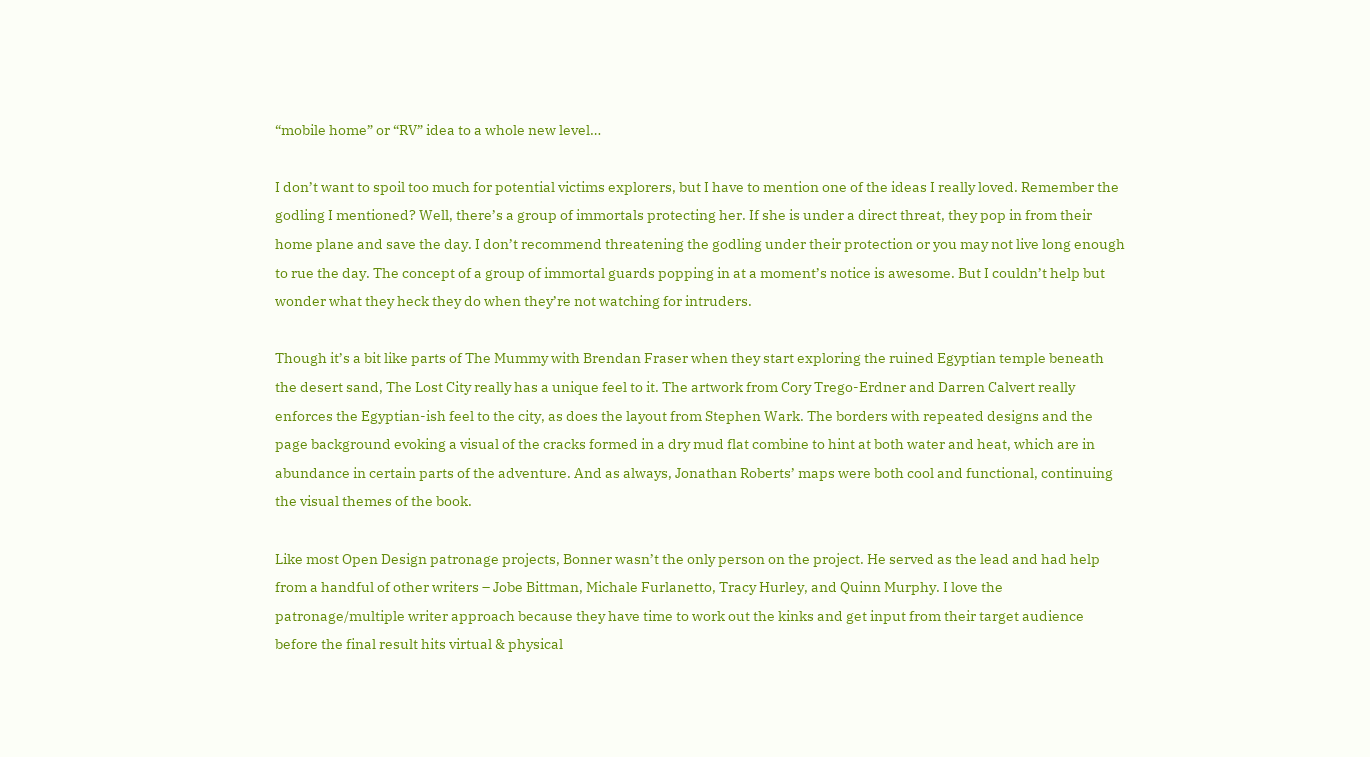“mobile home” or “RV” idea to a whole new level…

I don’t want to spoil too much for potential victims explorers, but I have to mention one of the ideas I really loved. Remember the godling I mentioned? Well, there’s a group of immortals protecting her. If she is under a direct threat, they pop in from their home plane and save the day. I don’t recommend threatening the godling under their protection or you may not live long enough to rue the day. The concept of a group of immortal guards popping in at a moment’s notice is awesome. But I couldn’t help but wonder what they heck they do when they’re not watching for intruders.

Though it’s a bit like parts of The Mummy with Brendan Fraser when they start exploring the ruined Egyptian temple beneath the desert sand, The Lost City really has a unique feel to it. The artwork from Cory Trego-Erdner and Darren Calvert really enforces the Egyptian-ish feel to the city, as does the layout from Stephen Wark. The borders with repeated designs and the page background evoking a visual of the cracks formed in a dry mud flat combine to hint at both water and heat, which are in abundance in certain parts of the adventure. And as always, Jonathan Roberts’ maps were both cool and functional, continuing the visual themes of the book.

Like most Open Design patronage projects, Bonner wasn’t the only person on the project. He served as the lead and had help from a handful of other writers – Jobe Bittman, Michale Furlanetto, Tracy Hurley, and Quinn Murphy. I love the patronage/multiple writer approach because they have time to work out the kinks and get input from their target audience before the final result hits virtual & physical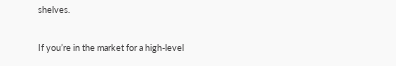shelves.

If you’re in the market for a high-level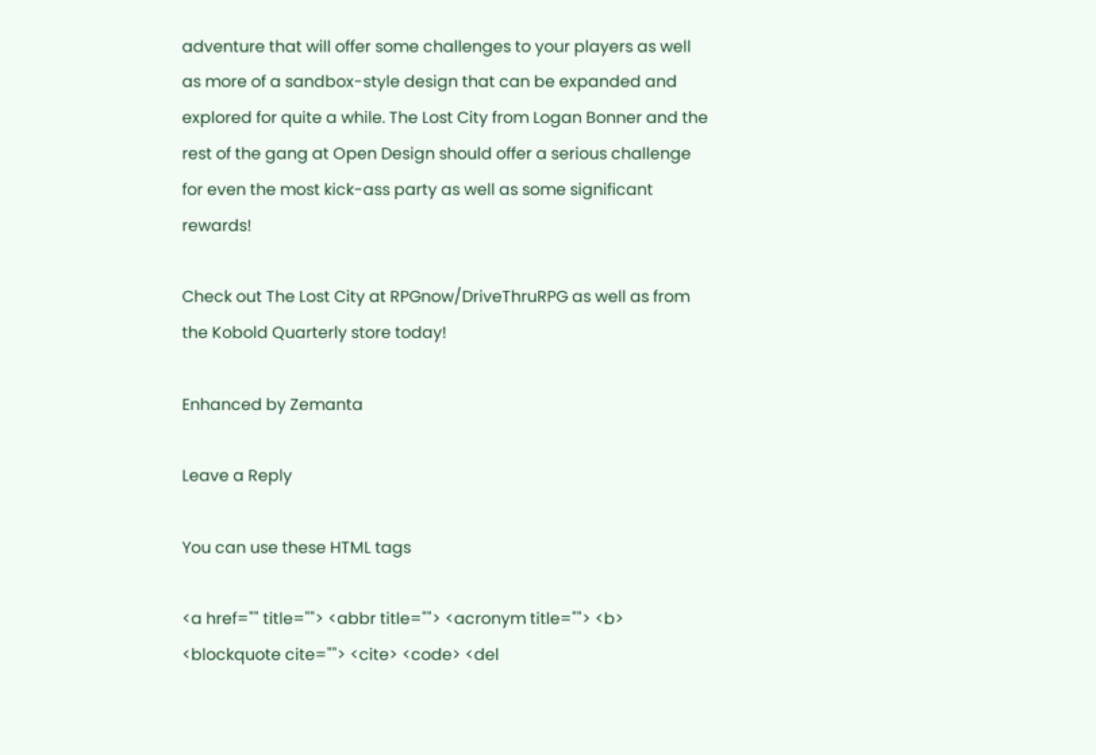adventure that will offer some challenges to your players as well as more of a sandbox-style design that can be expanded and explored for quite a while. The Lost City from Logan Bonner and the rest of the gang at Open Design should offer a serious challenge for even the most kick-ass party as well as some significant rewards!

Check out The Lost City at RPGnow/DriveThruRPG as well as from the Kobold Quarterly store today!

Enhanced by Zemanta

Leave a Reply

You can use these HTML tags

<a href="" title=""> <abbr title=""> <acronym title=""> <b> <blockquote cite=""> <cite> <code> <del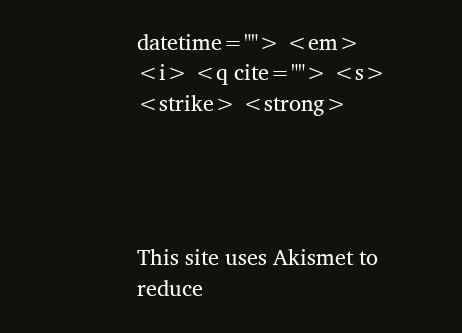datetime=""> <em> <i> <q cite=""> <s> <strike> <strong>




This site uses Akismet to reduce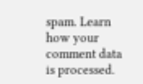spam. Learn how your comment data is processed.